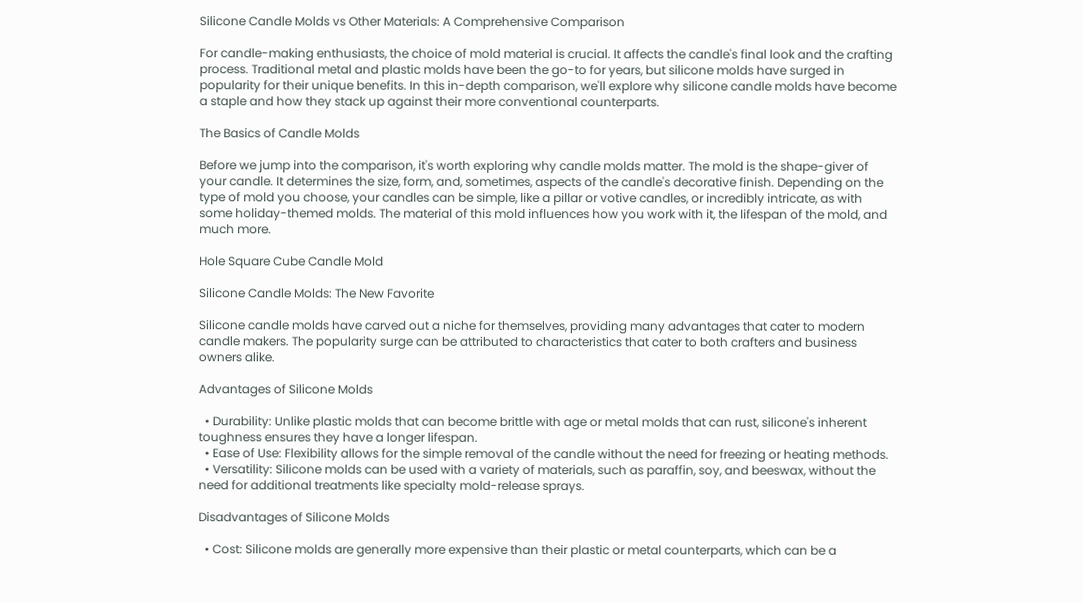Silicone Candle Molds vs Other Materials: A Comprehensive Comparison

For candle-making enthusiasts, the choice of mold material is crucial. It affects the candle's final look and the crafting process. Traditional metal and plastic molds have been the go-to for years, but silicone molds have surged in popularity for their unique benefits. In this in-depth comparison, we'll explore why silicone candle molds have become a staple and how they stack up against their more conventional counterparts.

The Basics of Candle Molds

Before we jump into the comparison, it's worth exploring why candle molds matter. The mold is the shape-giver of your candle. It determines the size, form, and, sometimes, aspects of the candle's decorative finish. Depending on the type of mold you choose, your candles can be simple, like a pillar or votive candles, or incredibly intricate, as with some holiday-themed molds. The material of this mold influences how you work with it, the lifespan of the mold, and much more.

Hole Square Cube Candle Mold

Silicone Candle Molds: The New Favorite

Silicone candle molds have carved out a niche for themselves, providing many advantages that cater to modern candle makers. The popularity surge can be attributed to characteristics that cater to both crafters and business owners alike.

Advantages of Silicone Molds

  • Durability: Unlike plastic molds that can become brittle with age or metal molds that can rust, silicone's inherent toughness ensures they have a longer lifespan.
  • Ease of Use: Flexibility allows for the simple removal of the candle without the need for freezing or heating methods.
  • Versatility: Silicone molds can be used with a variety of materials, such as paraffin, soy, and beeswax, without the need for additional treatments like specialty mold-release sprays.

Disadvantages of Silicone Molds

  • Cost: Silicone molds are generally more expensive than their plastic or metal counterparts, which can be a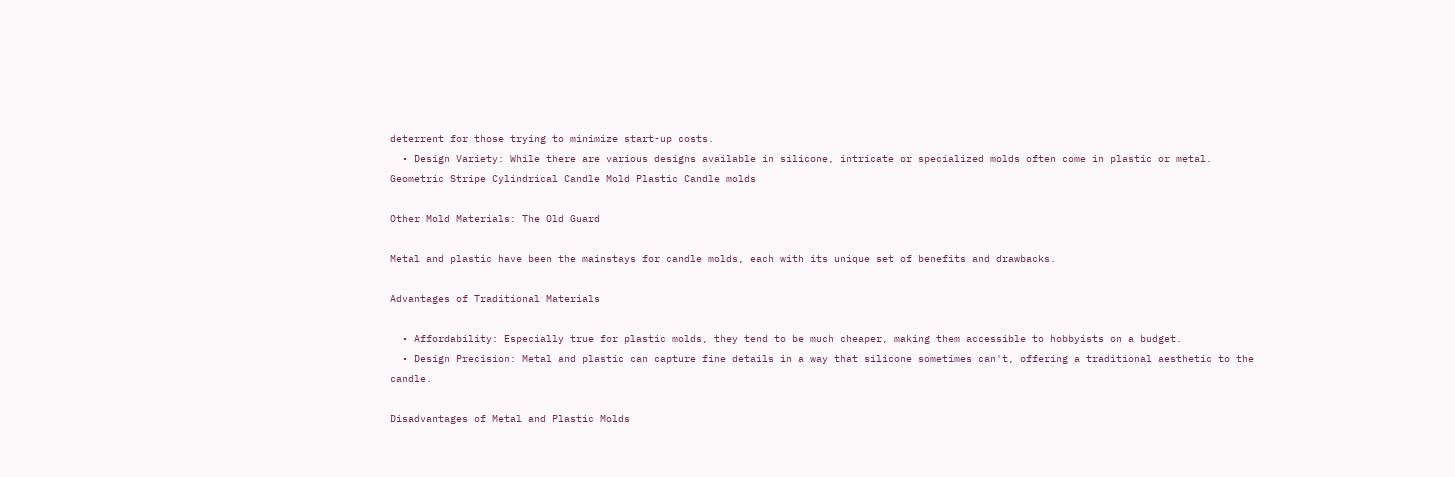deterrent for those trying to minimize start-up costs.
  • Design Variety: While there are various designs available in silicone, intricate or specialized molds often come in plastic or metal.
Geometric Stripe Cylindrical Candle Mold Plastic Candle molds

Other Mold Materials: The Old Guard

Metal and plastic have been the mainstays for candle molds, each with its unique set of benefits and drawbacks.

Advantages of Traditional Materials

  • Affordability: Especially true for plastic molds, they tend to be much cheaper, making them accessible to hobbyists on a budget.
  • Design Precision: Metal and plastic can capture fine details in a way that silicone sometimes can't, offering a traditional aesthetic to the candle.

Disadvantages of Metal and Plastic Molds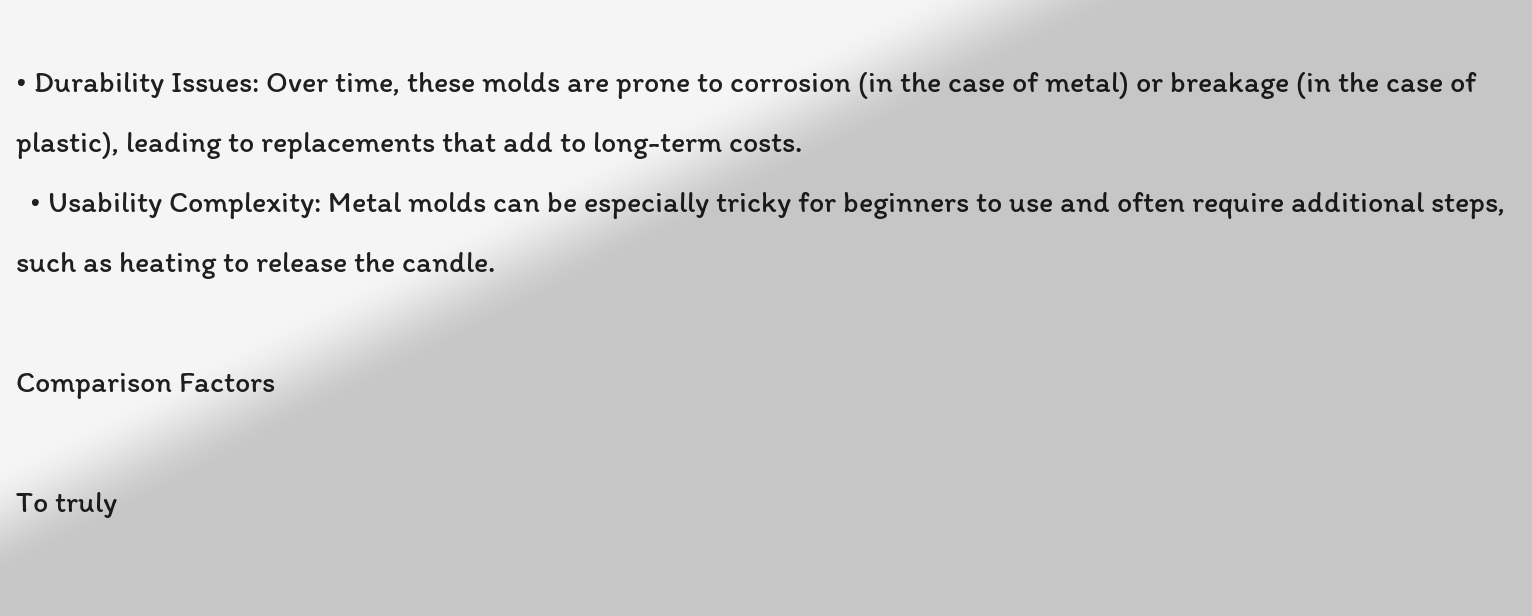• Durability Issues: Over time, these molds are prone to corrosion (in the case of metal) or breakage (in the case of plastic), leading to replacements that add to long-term costs.
  • Usability Complexity: Metal molds can be especially tricky for beginners to use and often require additional steps, such as heating to release the candle.

Comparison Factors

To truly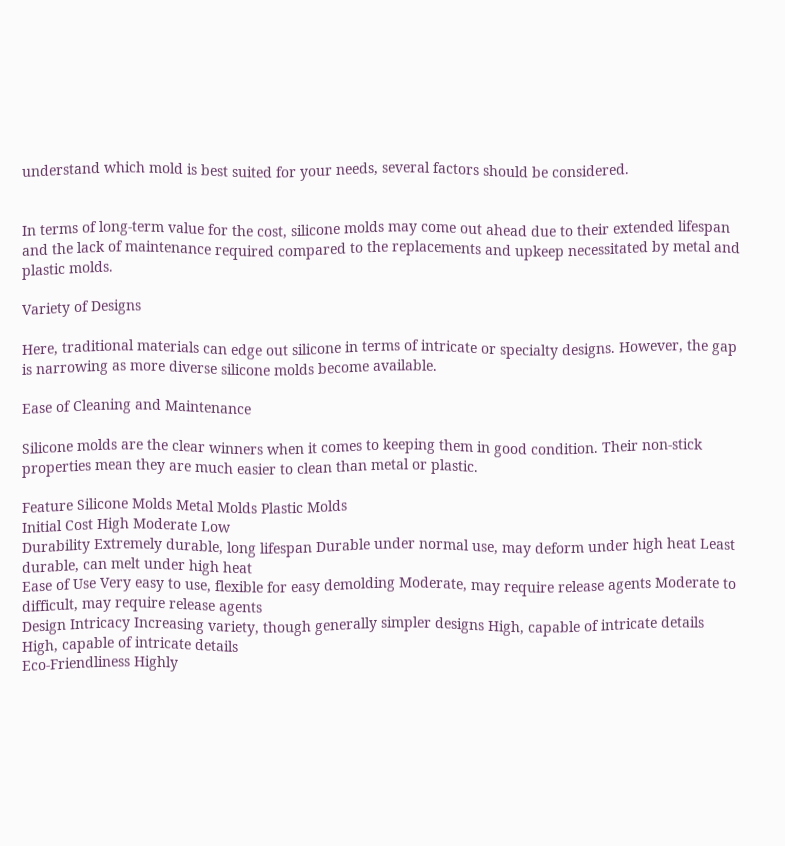understand which mold is best suited for your needs, several factors should be considered.


In terms of long-term value for the cost, silicone molds may come out ahead due to their extended lifespan and the lack of maintenance required compared to the replacements and upkeep necessitated by metal and plastic molds.

Variety of Designs

Here, traditional materials can edge out silicone in terms of intricate or specialty designs. However, the gap is narrowing as more diverse silicone molds become available.

Ease of Cleaning and Maintenance

Silicone molds are the clear winners when it comes to keeping them in good condition. Their non-stick properties mean they are much easier to clean than metal or plastic.

Feature Silicone Molds Metal Molds Plastic Molds
Initial Cost High Moderate Low
Durability Extremely durable, long lifespan Durable under normal use, may deform under high heat Least durable, can melt under high heat
Ease of Use Very easy to use, flexible for easy demolding Moderate, may require release agents Moderate to difficult, may require release agents
Design Intricacy Increasing variety, though generally simpler designs High, capable of intricate details High, capable of intricate details
Eco-Friendliness Highly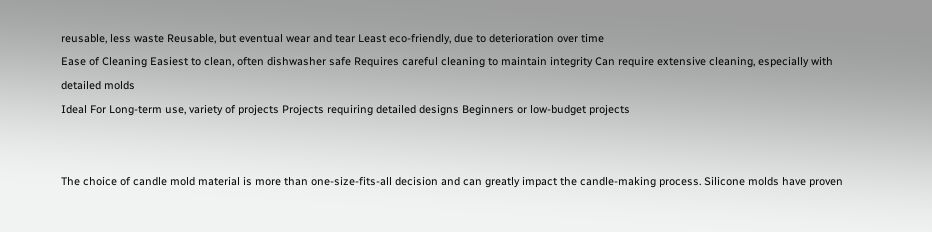reusable, less waste Reusable, but eventual wear and tear Least eco-friendly, due to deterioration over time
Ease of Cleaning Easiest to clean, often dishwasher safe Requires careful cleaning to maintain integrity Can require extensive cleaning, especially with detailed molds
Ideal For Long-term use, variety of projects Projects requiring detailed designs Beginners or low-budget projects


The choice of candle mold material is more than one-size-fits-all decision and can greatly impact the candle-making process. Silicone molds have proven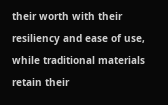their worth with their resiliency and ease of use, while traditional materials retain their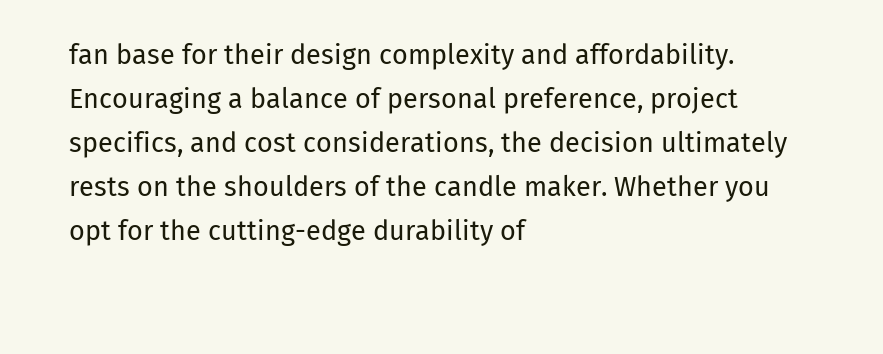fan base for their design complexity and affordability. Encouraging a balance of personal preference, project specifics, and cost considerations, the decision ultimately rests on the shoulders of the candle maker. Whether you opt for the cutting-edge durability of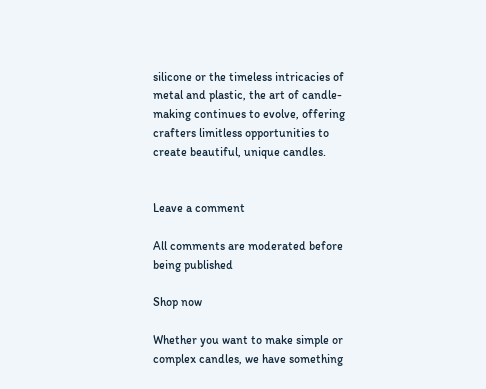silicone or the timeless intricacies of metal and plastic, the art of candle-making continues to evolve, offering crafters limitless opportunities to create beautiful, unique candles.


Leave a comment

All comments are moderated before being published

Shop now

Whether you want to make simple or complex candles, we have something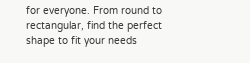for everyone. From round to rectangular, find the perfect shape to fit your needs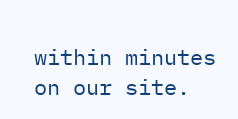within minutes on our site.